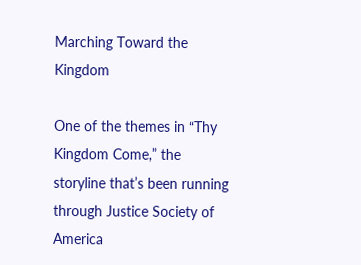Marching Toward the Kingdom

One of the themes in “Thy Kingdom Come,” the storyline that’s been running through Justice Society of America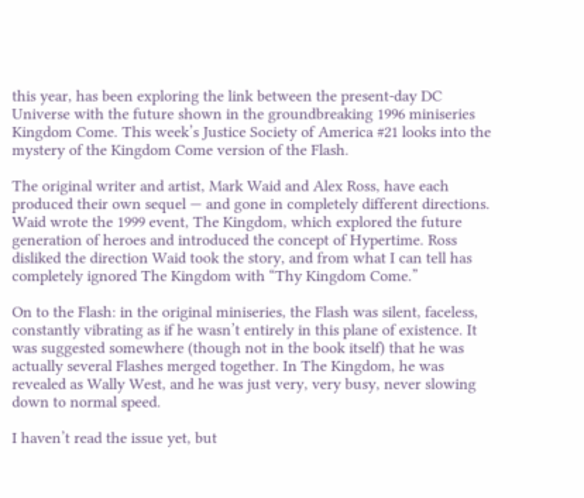this year, has been exploring the link between the present-day DC Universe with the future shown in the groundbreaking 1996 miniseries Kingdom Come. This week’s Justice Society of America #21 looks into the mystery of the Kingdom Come version of the Flash.

The original writer and artist, Mark Waid and Alex Ross, have each produced their own sequel — and gone in completely different directions. Waid wrote the 1999 event, The Kingdom, which explored the future generation of heroes and introduced the concept of Hypertime. Ross disliked the direction Waid took the story, and from what I can tell has completely ignored The Kingdom with “Thy Kingdom Come.”

On to the Flash: in the original miniseries, the Flash was silent, faceless, constantly vibrating as if he wasn’t entirely in this plane of existence. It was suggested somewhere (though not in the book itself) that he was actually several Flashes merged together. In The Kingdom, he was revealed as Wally West, and he was just very, very busy, never slowing down to normal speed.

I haven’t read the issue yet, but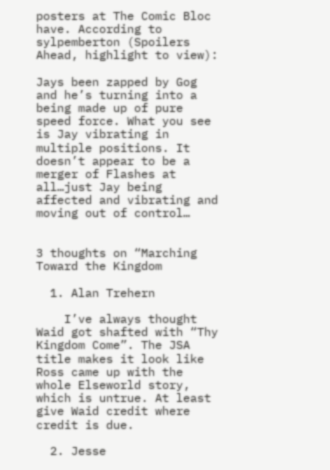posters at The Comic Bloc have. According to sylpemberton (Spoilers Ahead, highlight to view):

Jays been zapped by Gog and he’s turning into a being made up of pure speed force. What you see is Jay vibrating in multiple positions. It doesn’t appear to be a merger of Flashes at all…just Jay being affected and vibrating and moving out of control…


3 thoughts on “Marching Toward the Kingdom

  1. Alan Trehern

    I’ve always thought Waid got shafted with “Thy Kingdom Come”. The JSA title makes it look like Ross came up with the whole Elseworld story, which is untrue. At least give Waid credit where credit is due.

  2. Jesse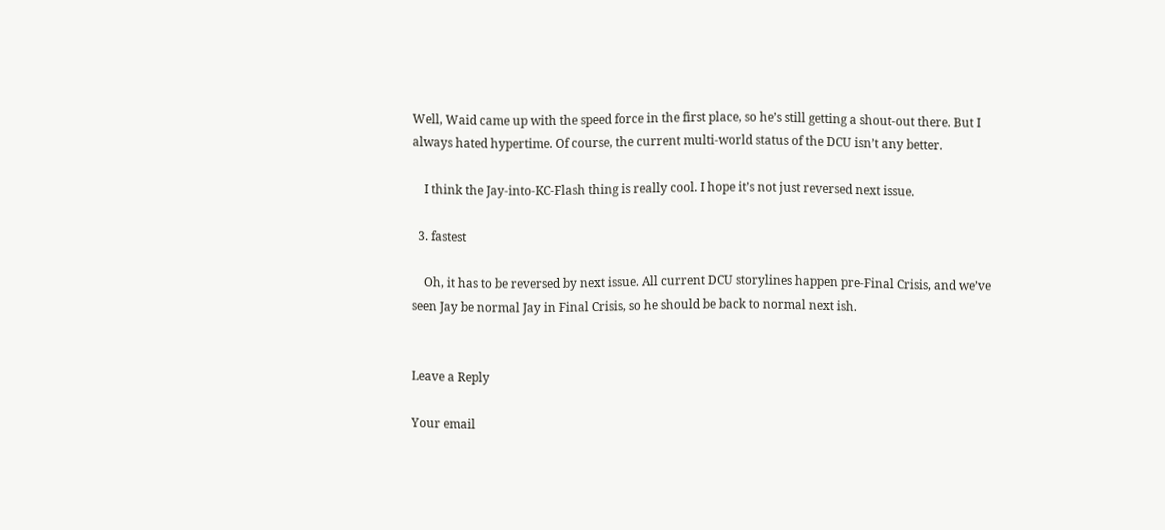Well, Waid came up with the speed force in the first place, so he’s still getting a shout-out there. But I always hated hypertime. Of course, the current multi-world status of the DCU isn’t any better.

    I think the Jay-into-KC-Flash thing is really cool. I hope it’s not just reversed next issue.

  3. fastest

    Oh, it has to be reversed by next issue. All current DCU storylines happen pre-Final Crisis, and we’ve seen Jay be normal Jay in Final Crisis, so he should be back to normal next ish.


Leave a Reply

Your email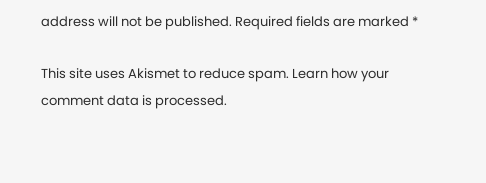address will not be published. Required fields are marked *

This site uses Akismet to reduce spam. Learn how your comment data is processed.